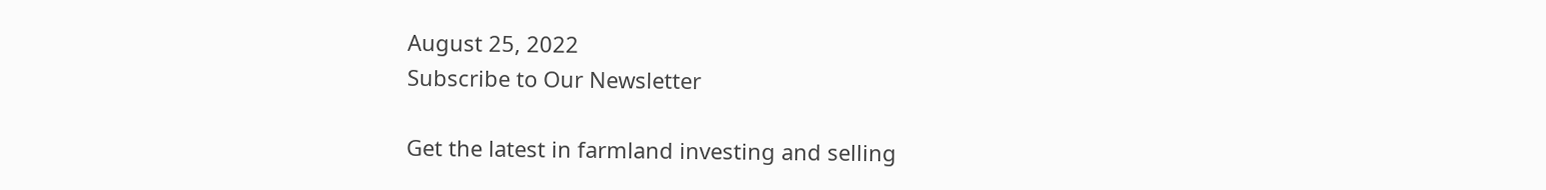August 25, 2022
Subscribe to Our Newsletter

Get the latest in farmland investing and selling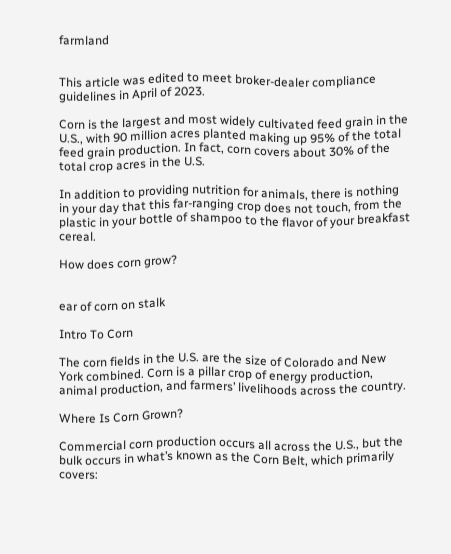farmland


This article was edited to meet broker-dealer compliance guidelines in April of 2023.

Corn is the largest and most widely cultivated feed grain in the U.S., with 90 million acres planted making up 95% of the total feed grain production. In fact, corn covers about 30% of the total crop acres in the U.S.

In addition to providing nutrition for animals, there is nothing in your day that this far-ranging crop does not touch, from the plastic in your bottle of shampoo to the flavor of your breakfast cereal.

How does corn grow?


ear of corn on stalk

Intro To Corn

The corn fields in the U.S. are the size of Colorado and New York combined. Corn is a pillar crop of energy production, animal production, and farmers’ livelihoods across the country.

Where Is Corn Grown?

Commercial corn production occurs all across the U.S., but the bulk occurs in what’s known as the Corn Belt, which primarily covers: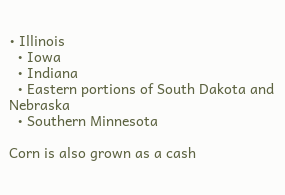• Illinois
  • Iowa
  • Indiana
  • Eastern portions of South Dakota and Nebraska
  • Southern Minnesota

Corn is also grown as a cash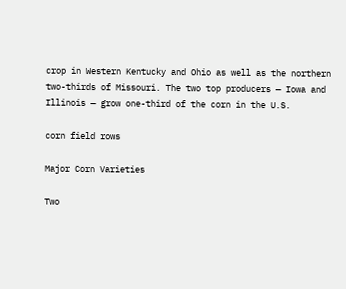crop in Western Kentucky and Ohio as well as the northern two-thirds of Missouri. The two top producers — Iowa and Illinois — grow one-third of the corn in the U.S.

corn field rows

Major Corn Varieties

Two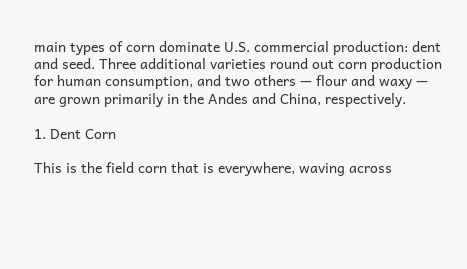main types of corn dominate U.S. commercial production: dent and seed. Three additional varieties round out corn production for human consumption, and two others — flour and waxy — are grown primarily in the Andes and China, respectively.

1. Dent Corn

This is the field corn that is everywhere, waving across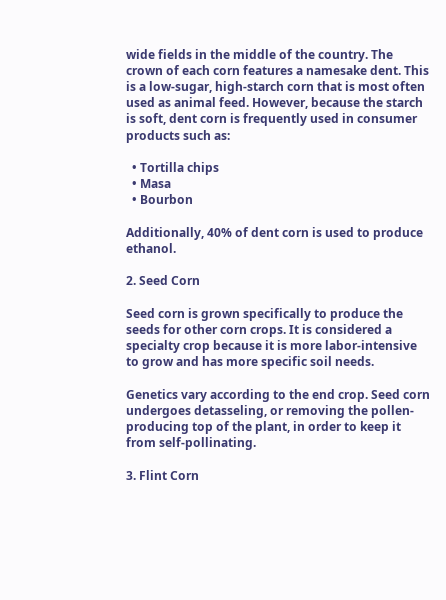wide fields in the middle of the country. The crown of each corn features a namesake dent. This is a low-sugar, high-starch corn that is most often used as animal feed. However, because the starch is soft, dent corn is frequently used in consumer products such as:

  • Tortilla chips
  • Masa
  • Bourbon

Additionally, 40% of dent corn is used to produce ethanol.

2. Seed Corn

Seed corn is grown specifically to produce the seeds for other corn crops. It is considered a specialty crop because it is more labor-intensive to grow and has more specific soil needs.

Genetics vary according to the end crop. Seed corn undergoes detasseling, or removing the pollen-producing top of the plant, in order to keep it from self-pollinating.

3. Flint Corn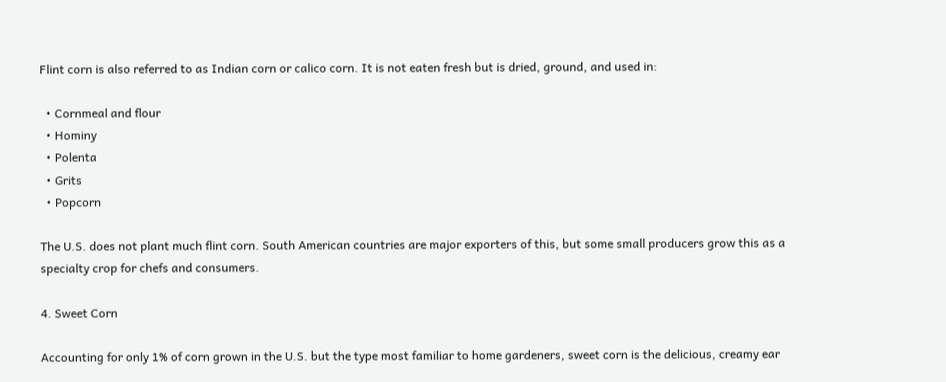Flint corn is also referred to as Indian corn or calico corn. It is not eaten fresh but is dried, ground, and used in:

  • Cornmeal and flour
  • Hominy
  • Polenta
  • Grits
  • Popcorn

The U.S. does not plant much flint corn. South American countries are major exporters of this, but some small producers grow this as a specialty crop for chefs and consumers.

4. Sweet Corn

Accounting for only 1% of corn grown in the U.S. but the type most familiar to home gardeners, sweet corn is the delicious, creamy ear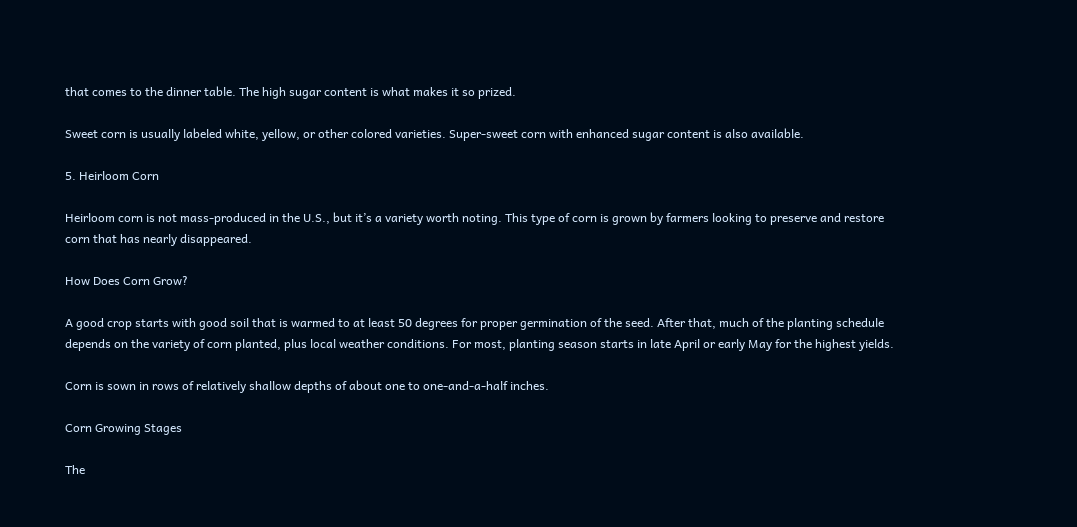that comes to the dinner table. The high sugar content is what makes it so prized.

Sweet corn is usually labeled white, yellow, or other colored varieties. Super-sweet corn with enhanced sugar content is also available.

5. Heirloom Corn

Heirloom corn is not mass-produced in the U.S., but it’s a variety worth noting. This type of corn is grown by farmers looking to preserve and restore corn that has nearly disappeared.

How Does Corn Grow?

A good crop starts with good soil that is warmed to at least 50 degrees for proper germination of the seed. After that, much of the planting schedule depends on the variety of corn planted, plus local weather conditions. For most, planting season starts in late April or early May for the highest yields.

Corn is sown in rows of relatively shallow depths of about one to one-and-a-half inches.

Corn Growing Stages

The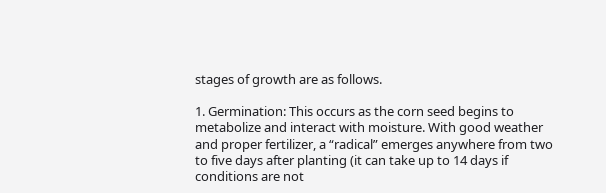stages of growth are as follows.

1. Germination: This occurs as the corn seed begins to metabolize and interact with moisture. With good weather and proper fertilizer, a “radical” emerges anywhere from two to five days after planting (it can take up to 14 days if conditions are not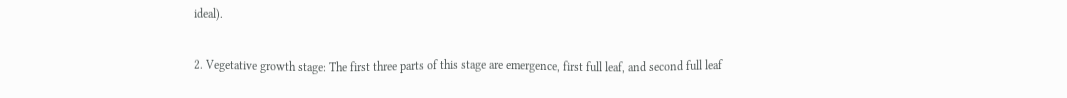ideal).

2. Vegetative growth stage: The first three parts of this stage are emergence, first full leaf, and second full leaf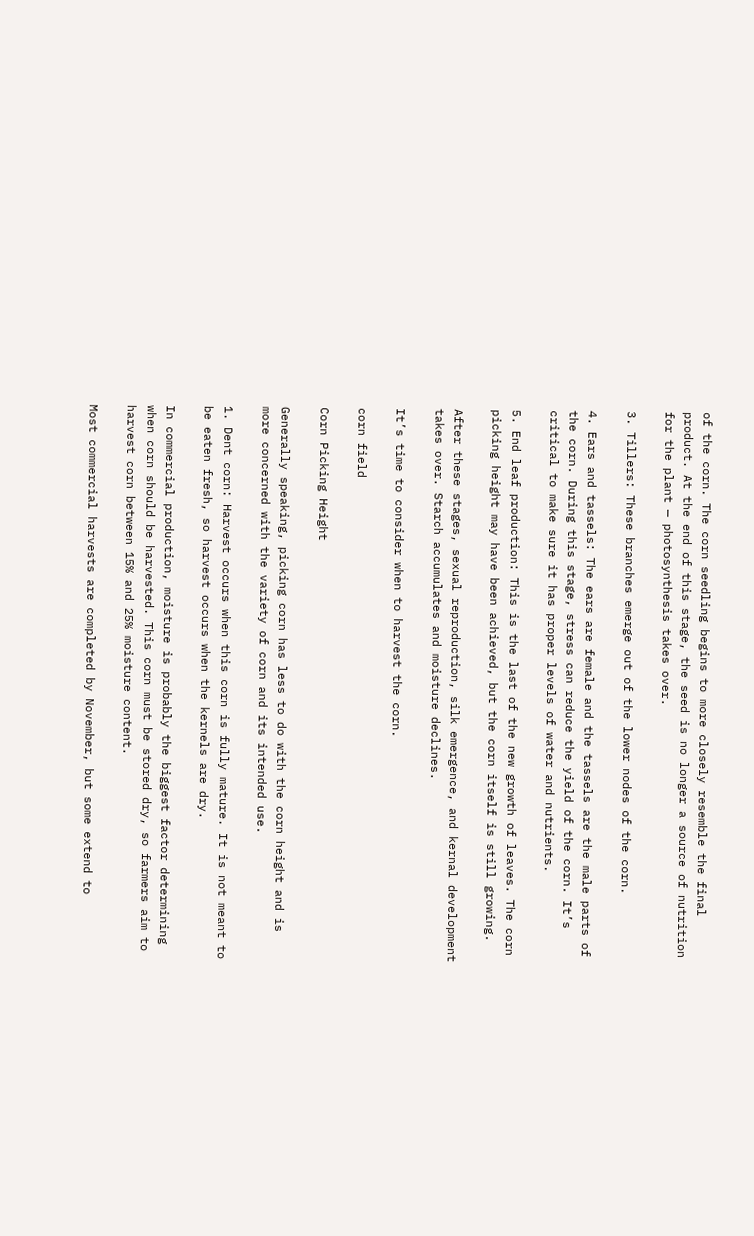of the corn. The corn seedling begins to more closely resemble the final product. At the end of this stage, the seed is no longer a source of nutrition for the plant — photosynthesis takes over.

3. Tillers: These branches emerge out of the lower nodes of the corn.

4. Ears and tassels: The ears are female and the tassels are the male parts of the corn. During this stage, stress can reduce the yield of the corn. It’s critical to make sure it has proper levels of water and nutrients.

5. End leaf production: This is the last of the new growth of leaves. The corn picking height may have been achieved, but the corn itself is still growing.

After these stages, sexual reproduction, silk emergence, and kernal development takes over. Starch accumulates and moisture declines.

It’s time to consider when to harvest the corn.

corn field

Corn Picking Height

Generally speaking, picking corn has less to do with the corn height and is more concerned with the variety of corn and its intended use.

1. Dent corn: Harvest occurs when this corn is fully mature. It is not meant to be eaten fresh, so harvest occurs when the kernels are dry.

In commercial production, moisture is probably the biggest factor determining when corn should be harvested. This corn must be stored dry, so farmers aim to harvest corn between 15% and 25% moisture content.

Most commercial harvests are completed by November, but some extend to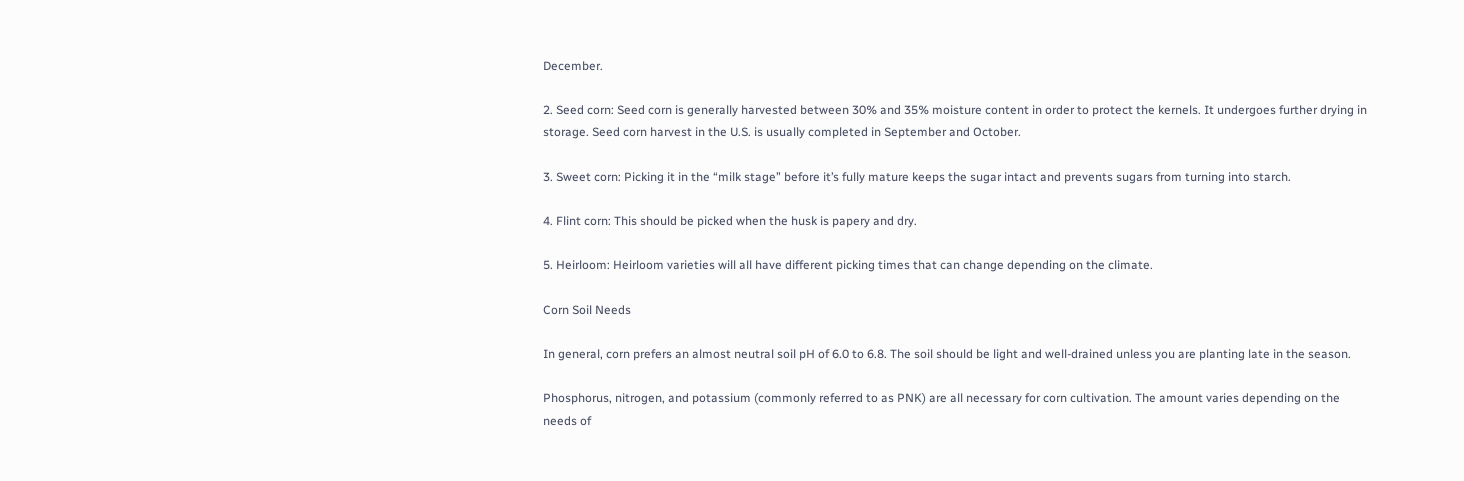December.

2. Seed corn: Seed corn is generally harvested between 30% and 35% moisture content in order to protect the kernels. It undergoes further drying in storage. Seed corn harvest in the U.S. is usually completed in September and October.

3. Sweet corn: Picking it in the “milk stage” before it’s fully mature keeps the sugar intact and prevents sugars from turning into starch.

4. Flint corn: This should be picked when the husk is papery and dry.

5. Heirloom: Heirloom varieties will all have different picking times that can change depending on the climate.

Corn Soil Needs

In general, corn prefers an almost neutral soil pH of 6.0 to 6.8. The soil should be light and well-drained unless you are planting late in the season.

Phosphorus, nitrogen, and potassium (commonly referred to as PNK) are all necessary for corn cultivation. The amount varies depending on the needs of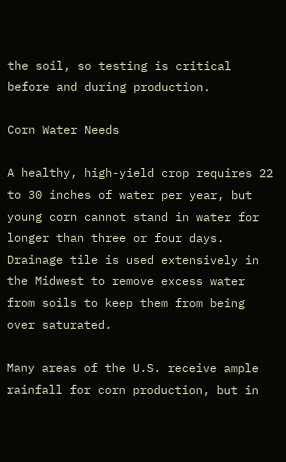the soil, so testing is critical before and during production.

Corn Water Needs

A healthy, high-yield crop requires 22 to 30 inches of water per year, but young corn cannot stand in water for longer than three or four days. Drainage tile is used extensively in the Midwest to remove excess water from soils to keep them from being over saturated.

Many areas of the U.S. receive ample rainfall for corn production, but in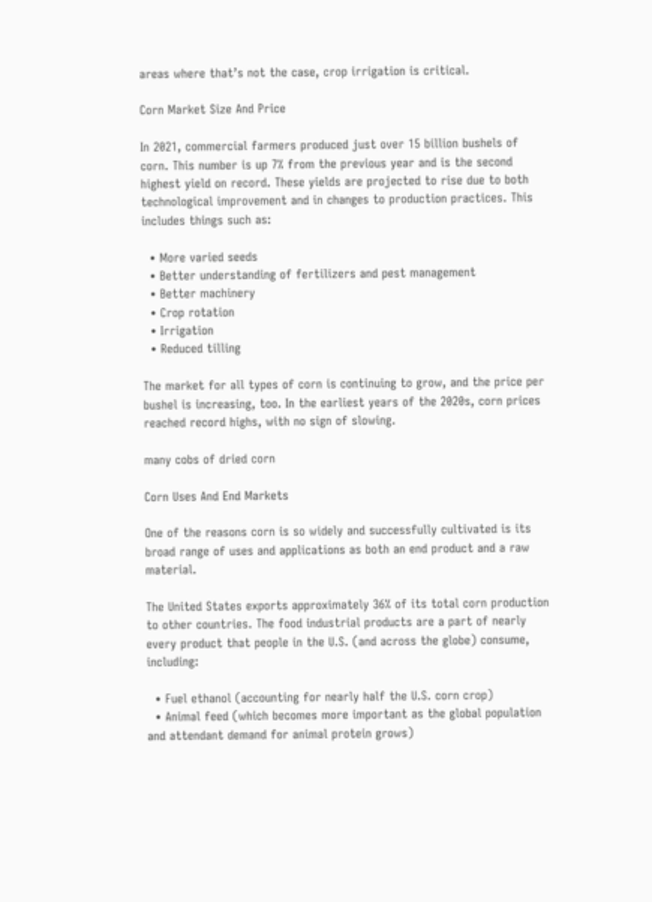areas where that’s not the case, crop irrigation is critical.

Corn Market Size And Price

In 2021, commercial farmers produced just over 15 billion bushels of corn. This number is up 7% from the previous year and is the second highest yield on record. These yields are projected to rise due to both technological improvement and in changes to production practices. This includes things such as:

  • More varied seeds
  • Better understanding of fertilizers and pest management
  • Better machinery
  • Crop rotation
  • Irrigation
  • Reduced tilling

The market for all types of corn is continuing to grow, and the price per bushel is increasing, too. In the earliest years of the 2020s, corn prices reached record highs, with no sign of slowing.

many cobs of dried corn

Corn Uses And End Markets

One of the reasons corn is so widely and successfully cultivated is its broad range of uses and applications as both an end product and a raw material.

The United States exports approximately 36% of its total corn production to other countries. The food industrial products are a part of nearly every product that people in the U.S. (and across the globe) consume, including:

  • Fuel ethanol (accounting for nearly half the U.S. corn crop)
  • Animal feed (which becomes more important as the global population and attendant demand for animal protein grows)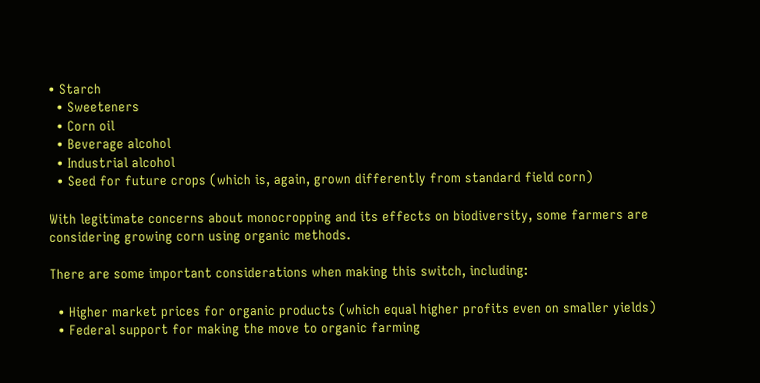• Starch
  • Sweeteners
  • Corn oil
  • Beverage alcohol
  • Industrial alcohol
  • Seed for future crops (which is, again, grown differently from standard field corn)

With legitimate concerns about monocropping and its effects on biodiversity, some farmers are considering growing corn using organic methods.

There are some important considerations when making this switch, including:

  • Higher market prices for organic products (which equal higher profits even on smaller yields)
  • Federal support for making the move to organic farming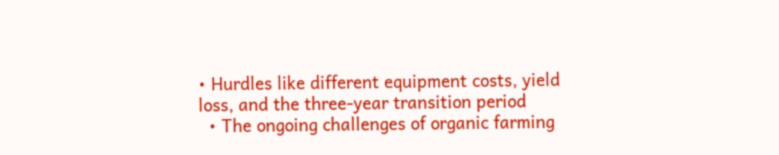• Hurdles like different equipment costs, yield loss, and the three-year transition period
  • The ongoing challenges of organic farming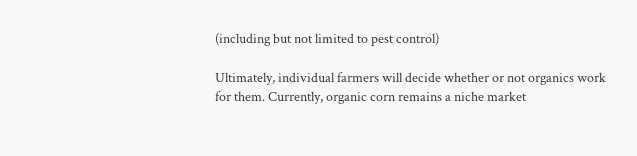(including but not limited to pest control)

Ultimately, individual farmers will decide whether or not organics work for them. Currently, organic corn remains a niche market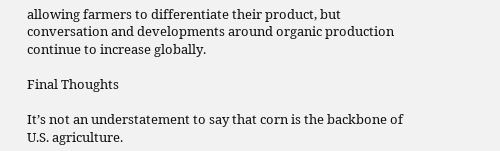allowing farmers to differentiate their product, but conversation and developments around organic production continue to increase globally.

Final Thoughts

It’s not an understatement to say that corn is the backbone of U.S. agriculture.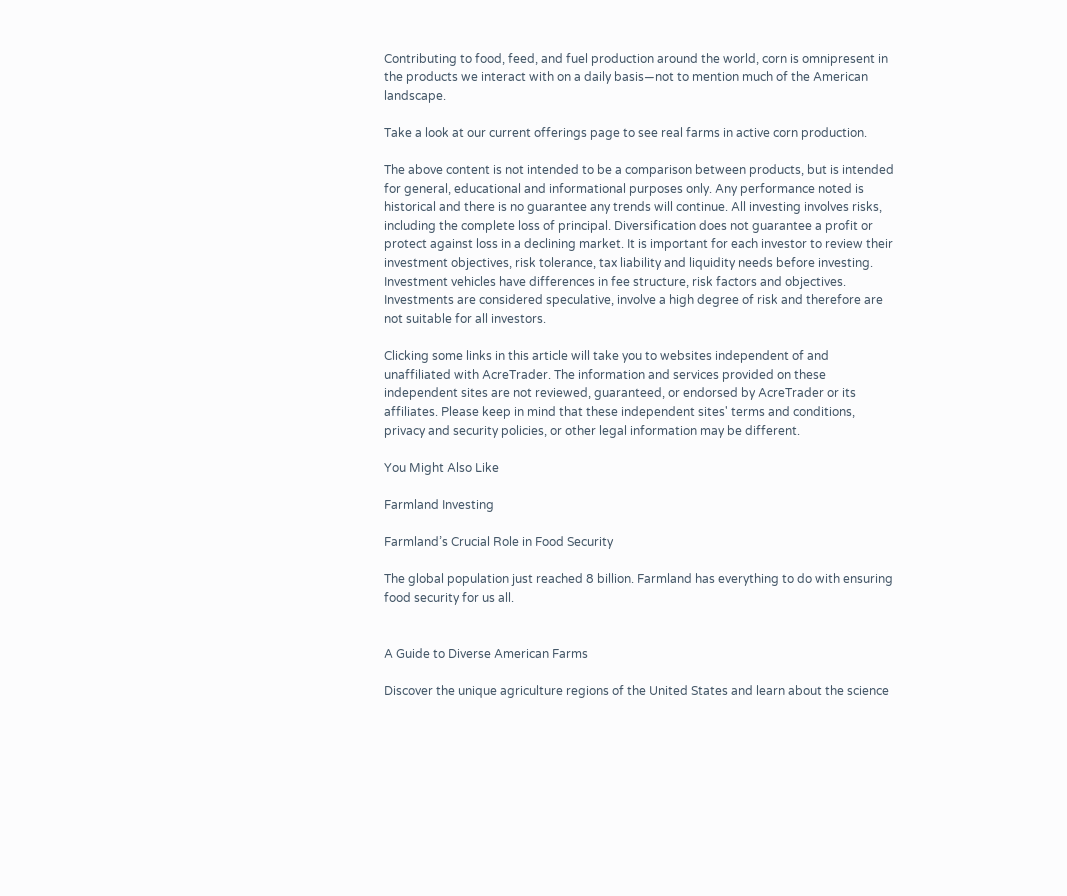Contributing to food, feed, and fuel production around the world, corn is omnipresent in the products we interact with on a daily basis—not to mention much of the American landscape.

Take a look at our current offerings page to see real farms in active corn production.

The above content is not intended to be a comparison between products, but is intended for general, educational and informational purposes only. Any performance noted is historical and there is no guarantee any trends will continue. All investing involves risks, including the complete loss of principal. Diversification does not guarantee a profit or protect against loss in a declining market. It is important for each investor to review their investment objectives, risk tolerance, tax liability and liquidity needs before investing. Investment vehicles have differences in fee structure, risk factors and objectives. Investments are considered speculative, involve a high degree of risk and therefore are not suitable for all investors.

Clicking some links in this article will take you to websites independent of and unaffiliated with AcreTrader. The information and services provided on these independent sites are not reviewed, guaranteed, or endorsed by AcreTrader or its affiliates. Please keep in mind that these independent sites' terms and conditions, privacy and security policies, or other legal information may be different.

You Might Also Like

Farmland Investing

Farmland’s Crucial Role in Food Security

The global population just reached 8 billion. Farmland has everything to do with ensuring food security for us all.


A Guide to Diverse American Farms

Discover the unique agriculture regions of the United States and learn about the science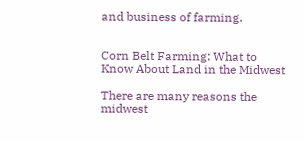and business of farming.


Corn Belt Farming: What to Know About Land in the Midwest

There are many reasons the midwest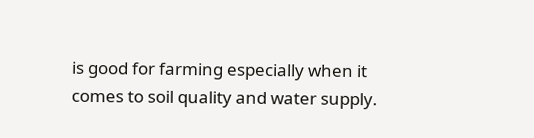is good for farming especially when it comes to soil quality and water supply.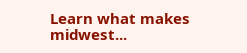Learn what makes midwest...